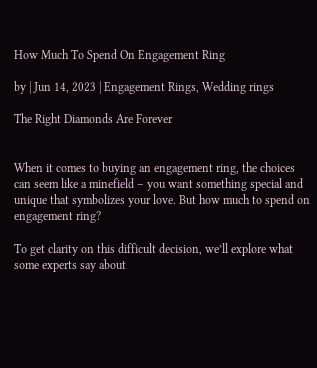How Much To Spend On Engagement Ring

by | Jun 14, 2023 | Engagement Rings, Wedding rings

The Right Diamonds Are Forever


When it comes to buying an engagement ring, the choices can seem like a minefield – you want something special and unique that symbolizes your love. But how much to spend on engagement ring?

To get clarity on this difficult decision, we’ll explore what some experts say about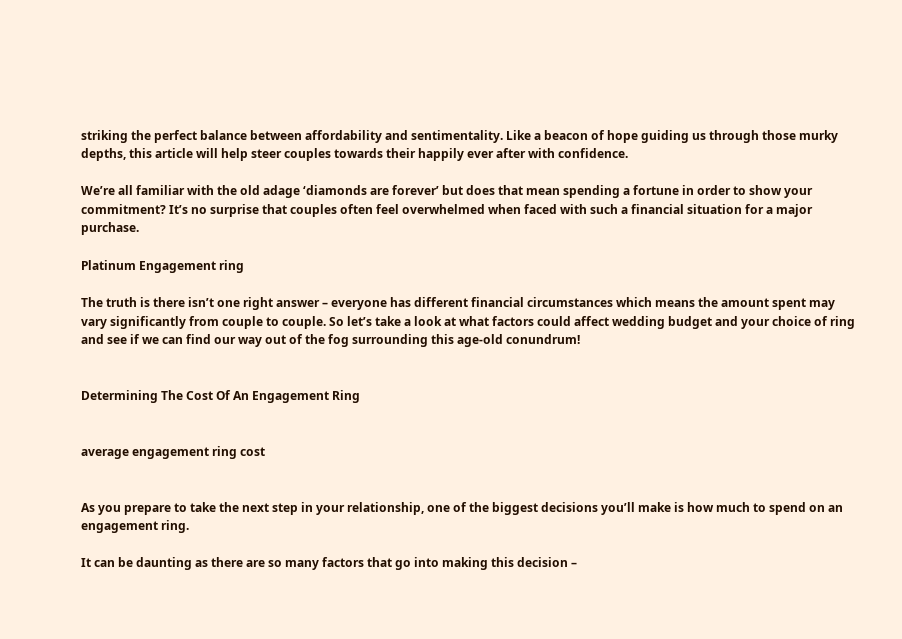striking the perfect balance between affordability and sentimentality. Like a beacon of hope guiding us through those murky depths, this article will help steer couples towards their happily ever after with confidence.

We’re all familiar with the old adage ‘diamonds are forever’ but does that mean spending a fortune in order to show your commitment? It’s no surprise that couples often feel overwhelmed when faced with such a financial situation for a major purchase.

Platinum Engagement ring

The truth is there isn’t one right answer – everyone has different financial circumstances which means the amount spent may vary significantly from couple to couple. So let’s take a look at what factors could affect wedding budget and your choice of ring and see if we can find our way out of the fog surrounding this age-old conundrum!


Determining The Cost Of An Engagement Ring


average engagement ring cost


As you prepare to take the next step in your relationship, one of the biggest decisions you’ll make is how much to spend on an engagement ring.

It can be daunting as there are so many factors that go into making this decision –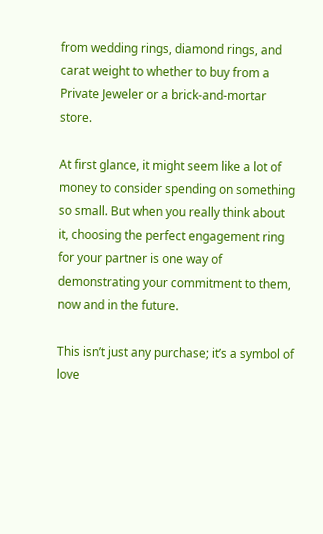from wedding rings, diamond rings, and carat weight to whether to buy from a Private Jeweler or a brick-and-mortar store.

At first glance, it might seem like a lot of money to consider spending on something so small. But when you really think about it, choosing the perfect engagement ring for your partner is one way of demonstrating your commitment to them, now and in the future.

This isn’t just any purchase; it’s a symbol of love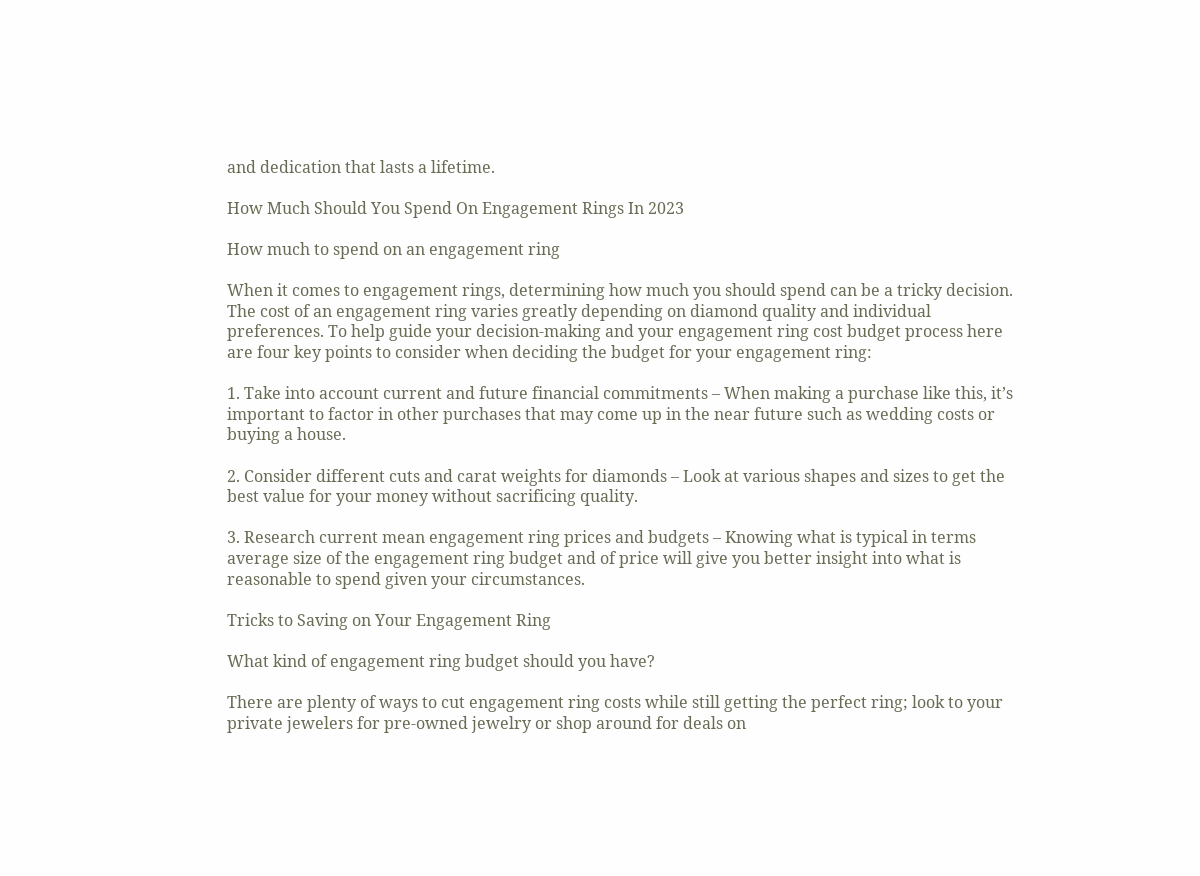and dedication that lasts a lifetime.

How Much Should You Spend On Engagement Rings In 2023

How much to spend on an engagement ring

When it comes to engagement rings, determining how much you should spend can be a tricky decision. The cost of an engagement ring varies greatly depending on diamond quality and individual preferences. To help guide your decision-making and your engagement ring cost budget process here are four key points to consider when deciding the budget for your engagement ring:

1. Take into account current and future financial commitments – When making a purchase like this, it’s important to factor in other purchases that may come up in the near future such as wedding costs or buying a house.

2. Consider different cuts and carat weights for diamonds – Look at various shapes and sizes to get the best value for your money without sacrificing quality.

3. Research current mean engagement ring prices and budgets – Knowing what is typical in terms average size of the engagement ring budget and of price will give you better insight into what is reasonable to spend given your circumstances.

Tricks to Saving on Your Engagement Ring

What kind of engagement ring budget should you have?

There are plenty of ways to cut engagement ring costs while still getting the perfect ring; look to your private jewelers for pre-owned jewelry or shop around for deals on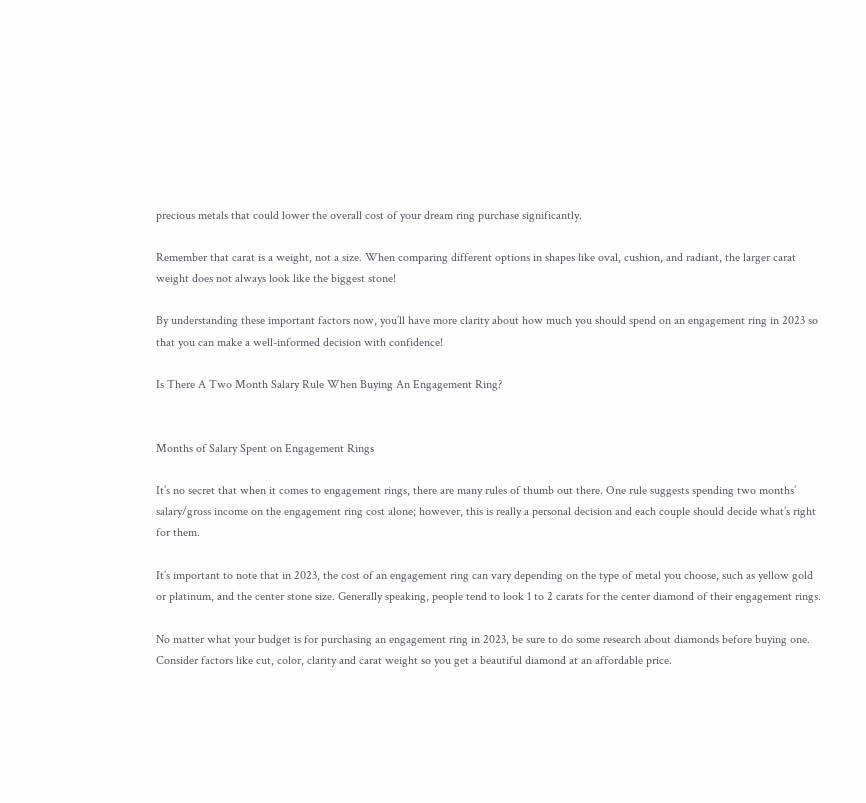precious metals that could lower the overall cost of your dream ring purchase significantly.

Remember that carat is a weight, not a size. When comparing different options in shapes like oval, cushion, and radiant, the larger carat weight does not always look like the biggest stone!

By understanding these important factors now, you’ll have more clarity about how much you should spend on an engagement ring in 2023 so that you can make a well-informed decision with confidence!

Is There A Two Month Salary Rule When Buying An Engagement Ring?


Months of Salary Spent on Engagement Rings

It’s no secret that when it comes to engagement rings, there are many rules of thumb out there. One rule suggests spending two months’ salary/gross income on the engagement ring cost alone; however, this is really a personal decision and each couple should decide what’s right for them.

It’s important to note that in 2023, the cost of an engagement ring can vary depending on the type of metal you choose, such as yellow gold or platinum, and the center stone size. Generally speaking, people tend to look 1 to 2 carats for the center diamond of their engagement rings.

No matter what your budget is for purchasing an engagement ring in 2023, be sure to do some research about diamonds before buying one. Consider factors like cut, color, clarity and carat weight so you get a beautiful diamond at an affordable price.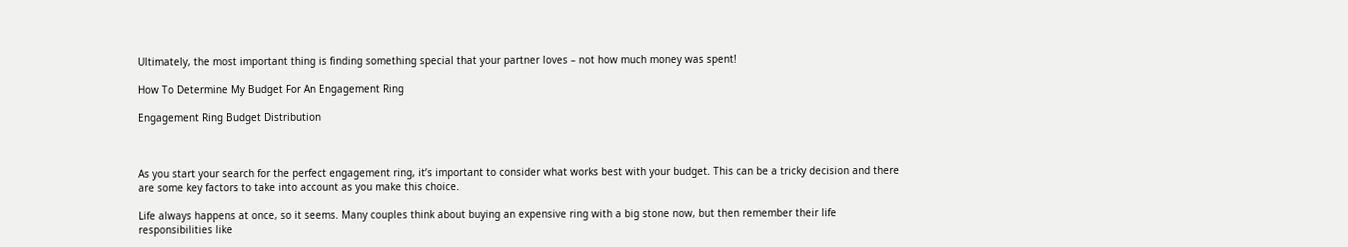Ultimately, the most important thing is finding something special that your partner loves – not how much money was spent!

How To Determine My Budget For An Engagement Ring

Engagement Ring Budget Distribution



As you start your search for the perfect engagement ring, it’s important to consider what works best with your budget. This can be a tricky decision and there are some key factors to take into account as you make this choice.

Life always happens at once, so it seems. Many couples think about buying an expensive ring with a big stone now, but then remember their life responsibilities like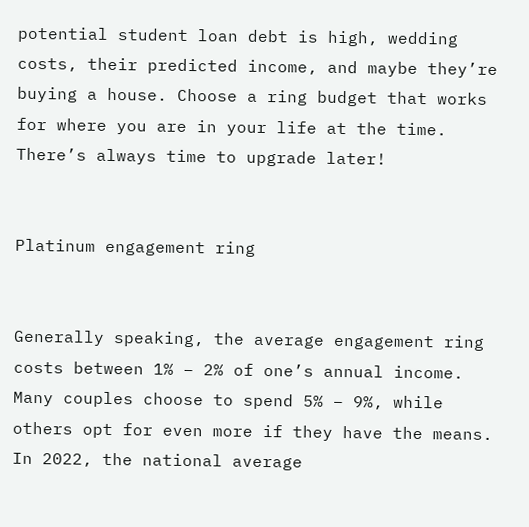potential student loan debt is high, wedding costs, their predicted income, and maybe they’re buying a house. Choose a ring budget that works for where you are in your life at the time. There’s always time to upgrade later!


Platinum engagement ring


Generally speaking, the average engagement ring costs between 1% – 2% of one’s annual income. Many couples choose to spend 5% – 9%, while others opt for even more if they have the means. In 2022, the national average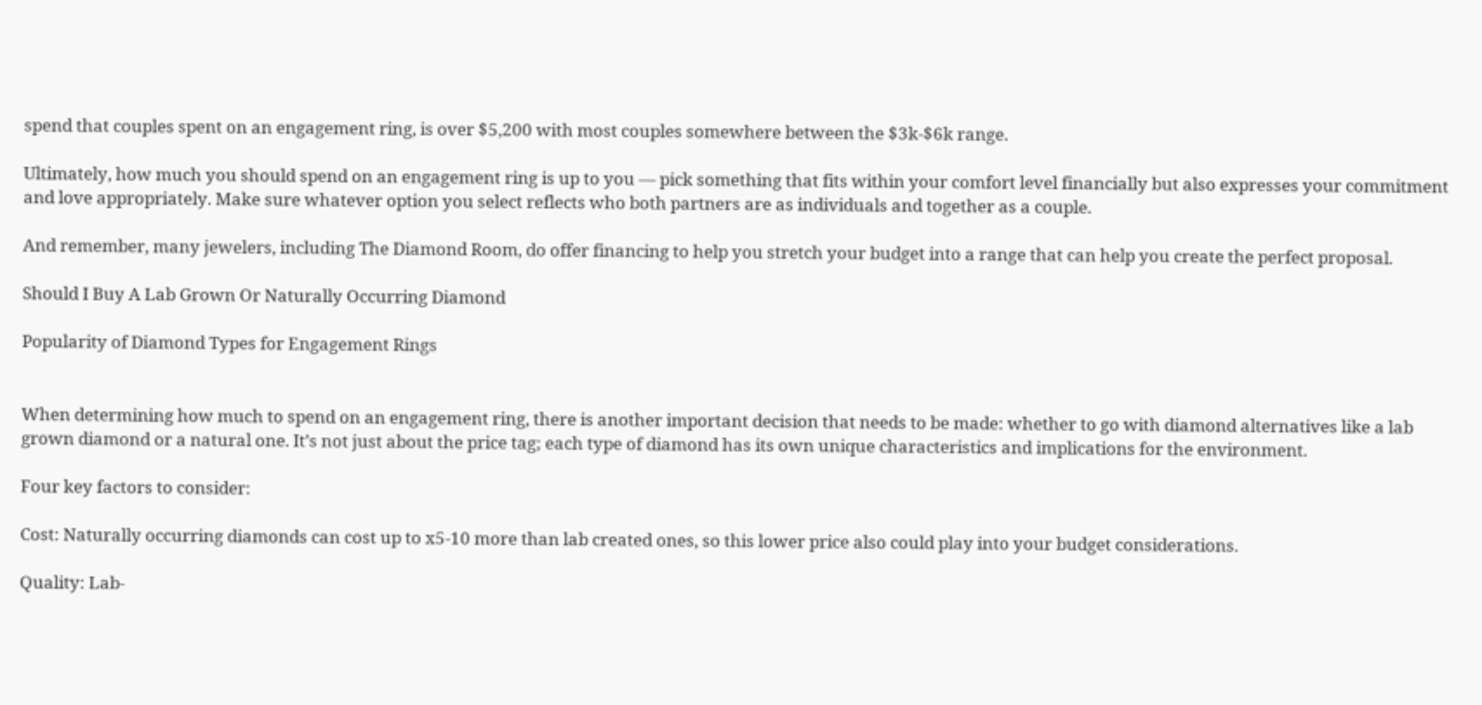spend that couples spent on an engagement ring, is over $5,200 with most couples somewhere between the $3k-$6k range.

Ultimately, how much you should spend on an engagement ring is up to you — pick something that fits within your comfort level financially but also expresses your commitment and love appropriately. Make sure whatever option you select reflects who both partners are as individuals and together as a couple.

And remember, many jewelers, including The Diamond Room, do offer financing to help you stretch your budget into a range that can help you create the perfect proposal.

Should I Buy A Lab Grown Or Naturally Occurring Diamond

Popularity of Diamond Types for Engagement Rings


When determining how much to spend on an engagement ring, there is another important decision that needs to be made: whether to go with diamond alternatives like a lab grown diamond or a natural one. It’s not just about the price tag; each type of diamond has its own unique characteristics and implications for the environment.

Four key factors to consider:

Cost: Naturally occurring diamonds can cost up to x5-10 more than lab created ones, so this lower price also could play into your budget considerations.

Quality: Lab-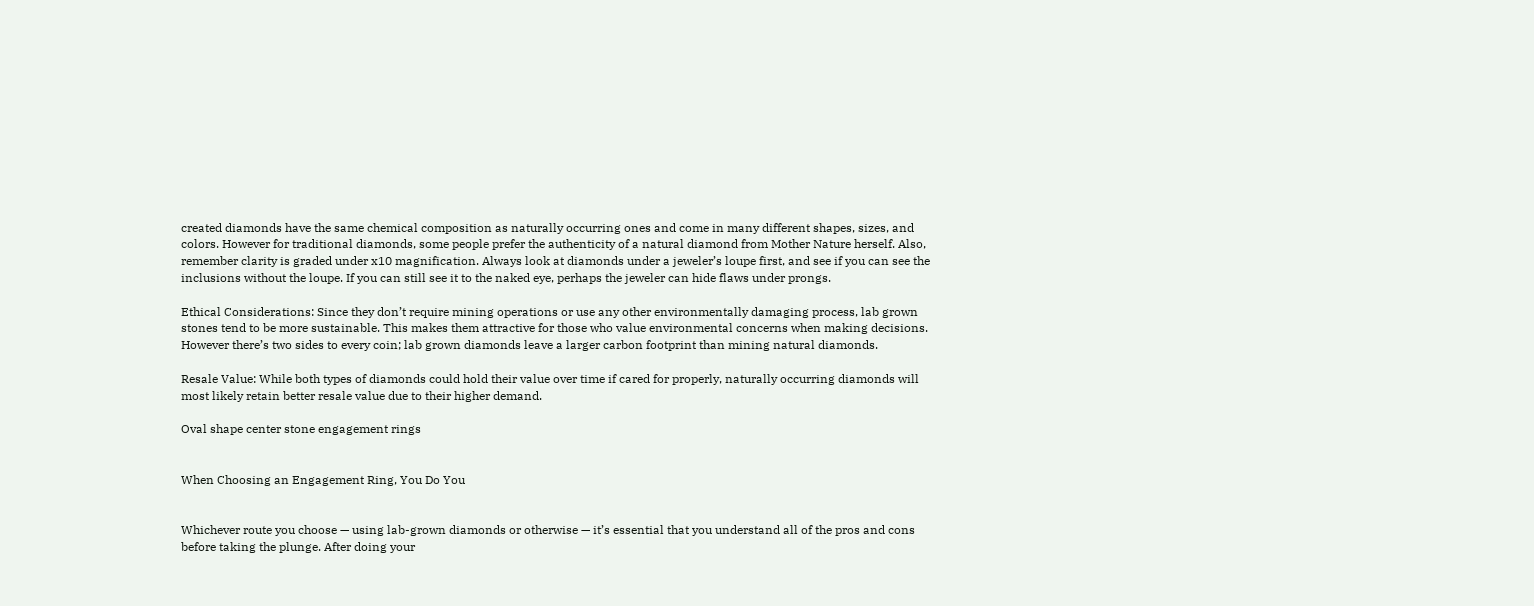created diamonds have the same chemical composition as naturally occurring ones and come in many different shapes, sizes, and colors. However for traditional diamonds, some people prefer the authenticity of a natural diamond from Mother Nature herself. Also, remember clarity is graded under x10 magnification. Always look at diamonds under a jeweler’s loupe first, and see if you can see the inclusions without the loupe. If you can still see it to the naked eye, perhaps the jeweler can hide flaws under prongs.

Ethical Considerations: Since they don’t require mining operations or use any other environmentally damaging process, lab grown stones tend to be more sustainable. This makes them attractive for those who value environmental concerns when making decisions. However there’s two sides to every coin; lab grown diamonds leave a larger carbon footprint than mining natural diamonds.

Resale Value: While both types of diamonds could hold their value over time if cared for properly, naturally occurring diamonds will most likely retain better resale value due to their higher demand.

Oval shape center stone engagement rings


When Choosing an Engagement Ring, You Do You


Whichever route you choose — using lab-grown diamonds or otherwise — it’s essential that you understand all of the pros and cons before taking the plunge. After doing your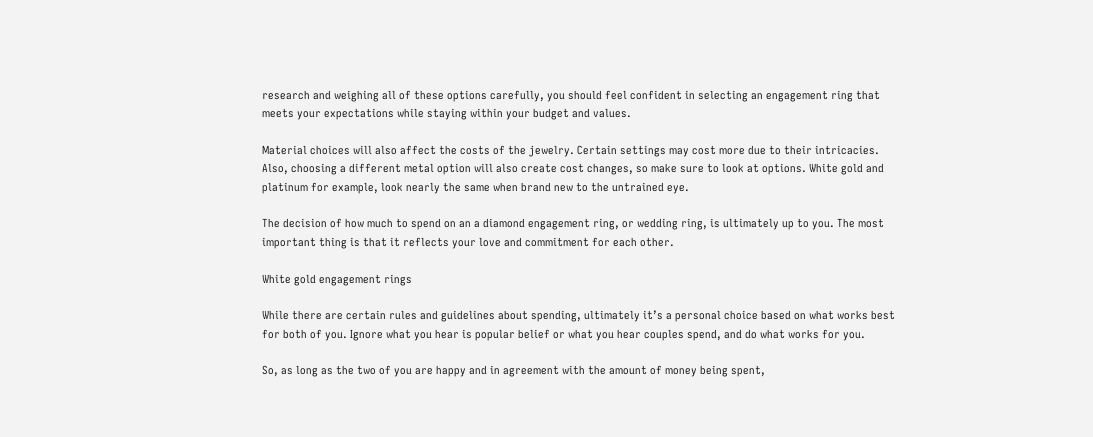research and weighing all of these options carefully, you should feel confident in selecting an engagement ring that meets your expectations while staying within your budget and values.

Material choices will also affect the costs of the jewelry. Certain settings may cost more due to their intricacies. Also, choosing a different metal option will also create cost changes, so make sure to look at options. White gold and platinum for example, look nearly the same when brand new to the untrained eye.

The decision of how much to spend on an a diamond engagement ring, or wedding ring, is ultimately up to you. The most important thing is that it reflects your love and commitment for each other.

White gold engagement rings

While there are certain rules and guidelines about spending, ultimately it’s a personal choice based on what works best for both of you. Ignore what you hear is popular belief or what you hear couples spend, and do what works for you.

So, as long as the two of you are happy and in agreement with the amount of money being spent,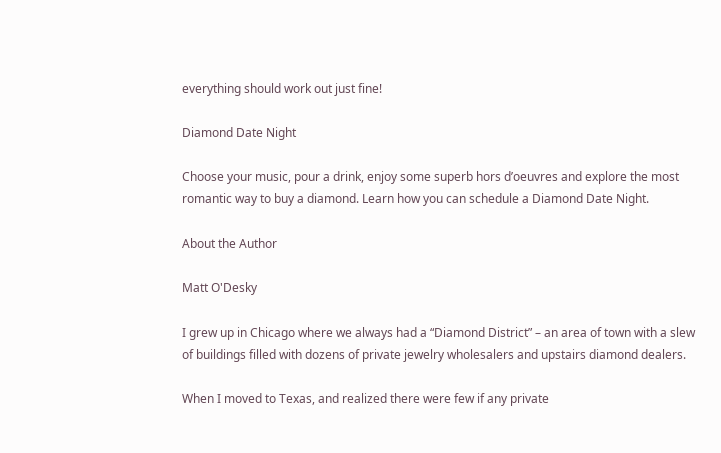everything should work out just fine!

Diamond Date Night

Choose your music, pour a drink, enjoy some superb hors d’oeuvres and explore the most romantic way to buy a diamond. Learn how you can schedule a Diamond Date Night.

About the Author

Matt O'Desky

I grew up in Chicago where we always had a “Diamond District” – an area of town with a slew of buildings filled with dozens of private jewelry wholesalers and upstairs diamond dealers.

When I moved to Texas, and realized there were few if any private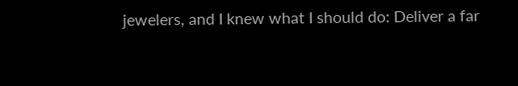jewelers, and I knew what I should do: Deliver a far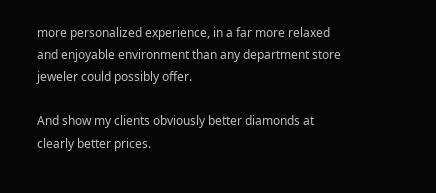more personalized experience, in a far more relaxed and enjoyable environment than any department store jeweler could possibly offer.

And show my clients obviously better diamonds at clearly better prices.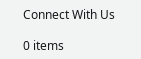Connect With Us

0 items